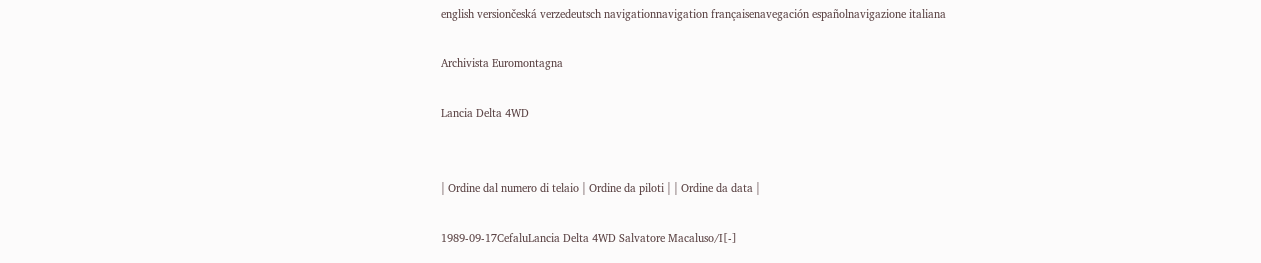english versiončeská verzedeutsch navigationnavigation françaisenavegación españolnavigazione italiana

Archivista Euromontagna

Lancia Delta 4WD


| Ordine dal numero di telaio | Ordine da piloti | | Ordine da data |

1989-09-17CefaluLancia Delta 4WD Salvatore Macaluso/I[-]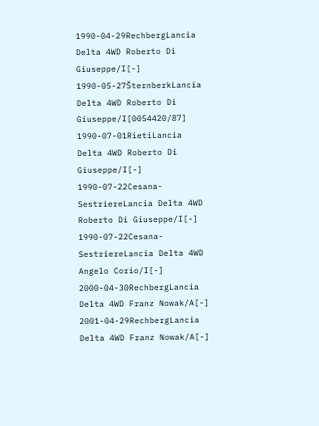1990-04-29RechbergLancia Delta 4WD Roberto Di Giuseppe/I[-]
1990-05-27ŠternberkLancia Delta 4WD Roberto Di Giuseppe/I[0054420/87]
1990-07-01RietiLancia Delta 4WD Roberto Di Giuseppe/I[-]
1990-07-22Cesana-SestriereLancia Delta 4WD Roberto Di Giuseppe/I[-]
1990-07-22Cesana-SestriereLancia Delta 4WD Angelo Corio/I[-]
2000-04-30RechbergLancia Delta 4WD Franz Nowak/A[-]
2001-04-29RechbergLancia Delta 4WD Franz Nowak/A[-]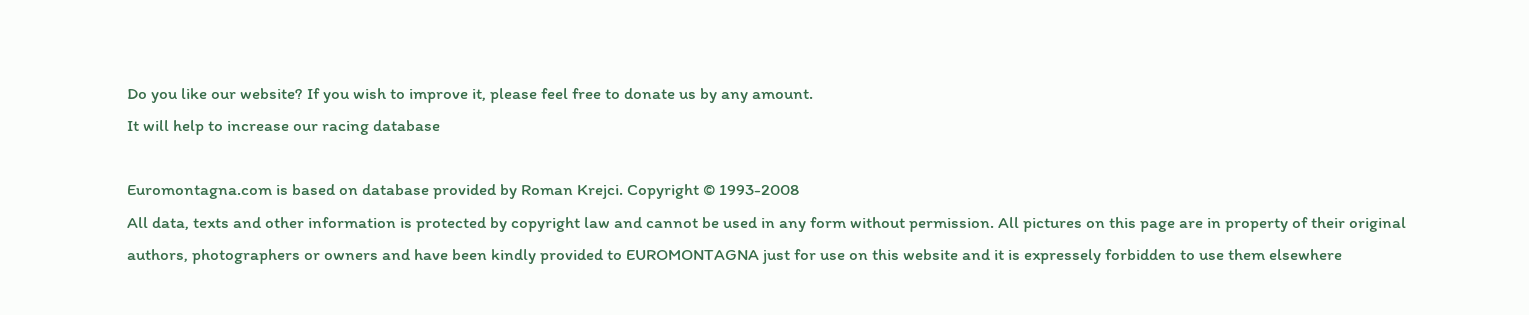Do you like our website? If you wish to improve it, please feel free to donate us by any amount.
It will help to increase our racing database

Euromontagna.com is based on database provided by Roman Krejci. Copyright © 1993-2008
All data, texts and other information is protected by copyright law and cannot be used in any form without permission. All pictures on this page are in property of their original authors, photographers or owners and have been kindly provided to EUROMONTAGNA just for use on this website and it is expressely forbidden to use them elsewhere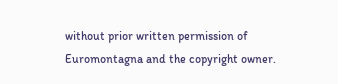without prior written permission of Euromontagna and the copyright owner.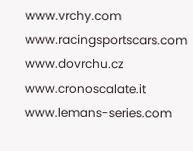www.vrchy.com  www.racingsportscars.com  www.dovrchu.cz  www.cronoscalate.it  www.lemans-series.com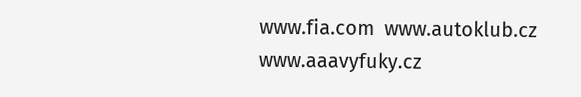www.fia.com  www.autoklub.cz  www.aaavyfuky.cz